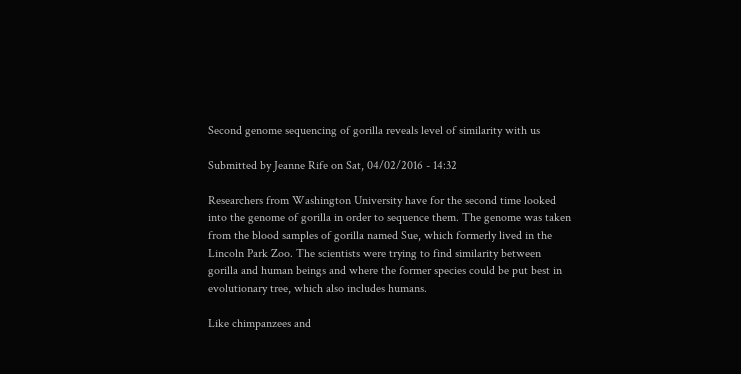Second genome sequencing of gorilla reveals level of similarity with us

Submitted by Jeanne Rife on Sat, 04/02/2016 - 14:32

Researchers from Washington University have for the second time looked into the genome of gorilla in order to sequence them. The genome was taken from the blood samples of gorilla named Sue, which formerly lived in the Lincoln Park Zoo. The scientists were trying to find similarity between gorilla and human beings and where the former species could be put best in evolutionary tree, which also includes humans.

Like chimpanzees and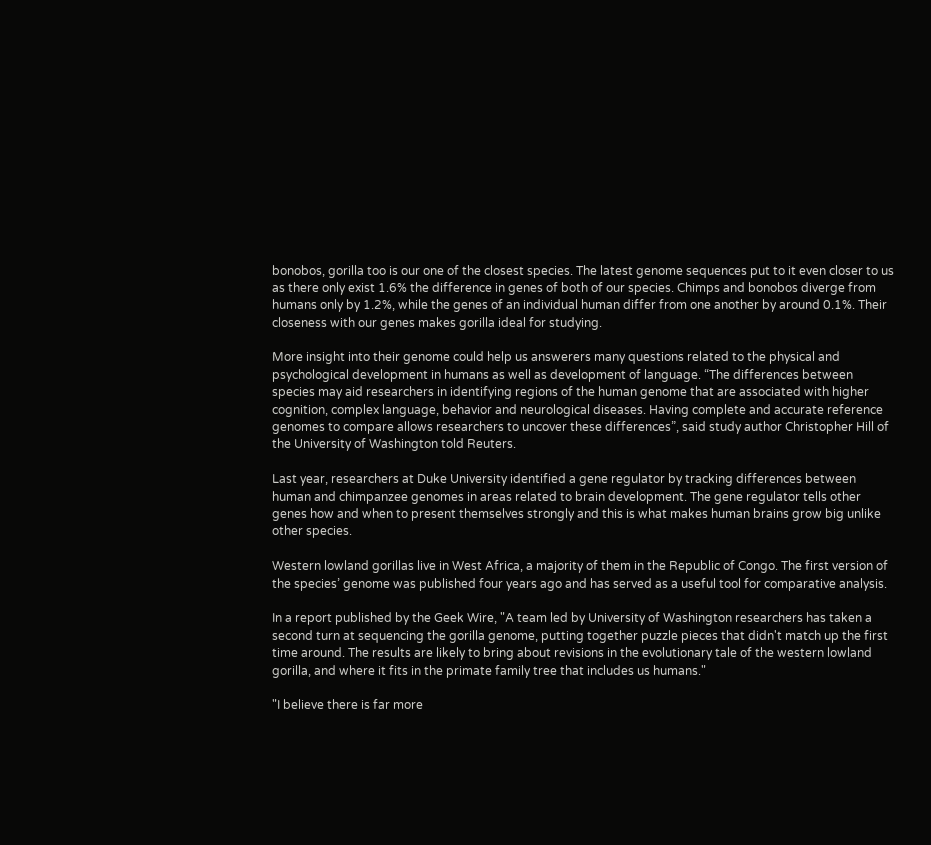bonobos, gorilla too is our one of the closest species. The latest genome sequences put to it even closer to us as there only exist 1.6% the difference in genes of both of our species. Chimps and bonobos diverge from humans only by 1.2%, while the genes of an individual human differ from one another by around 0.1%. Their closeness with our genes makes gorilla ideal for studying.

More insight into their genome could help us answerers many questions related to the physical and psychological development in humans as well as development of language. “The differences between species may aid researchers in identifying regions of the human genome that are associated with higher cognition, complex language, behavior and neurological diseases. Having complete and accurate reference genomes to compare allows researchers to uncover these differences”, said study author Christopher Hill of the University of Washington told Reuters.

Last year, researchers at Duke University identified a gene regulator by tracking differences between human and chimpanzee genomes in areas related to brain development. The gene regulator tells other genes how and when to present themselves strongly and this is what makes human brains grow big unlike other species.

Western lowland gorillas live in West Africa, a majority of them in the Republic of Congo. The first version of the species’ genome was published four years ago and has served as a useful tool for comparative analysis.

In a report published by the Geek Wire, "A team led by University of Washington researchers has taken a second turn at sequencing the gorilla genome, putting together puzzle pieces that didn't match up the first time around. The results are likely to bring about revisions in the evolutionary tale of the western lowland gorilla, and where it fits in the primate family tree that includes us humans."

"I believe there is far more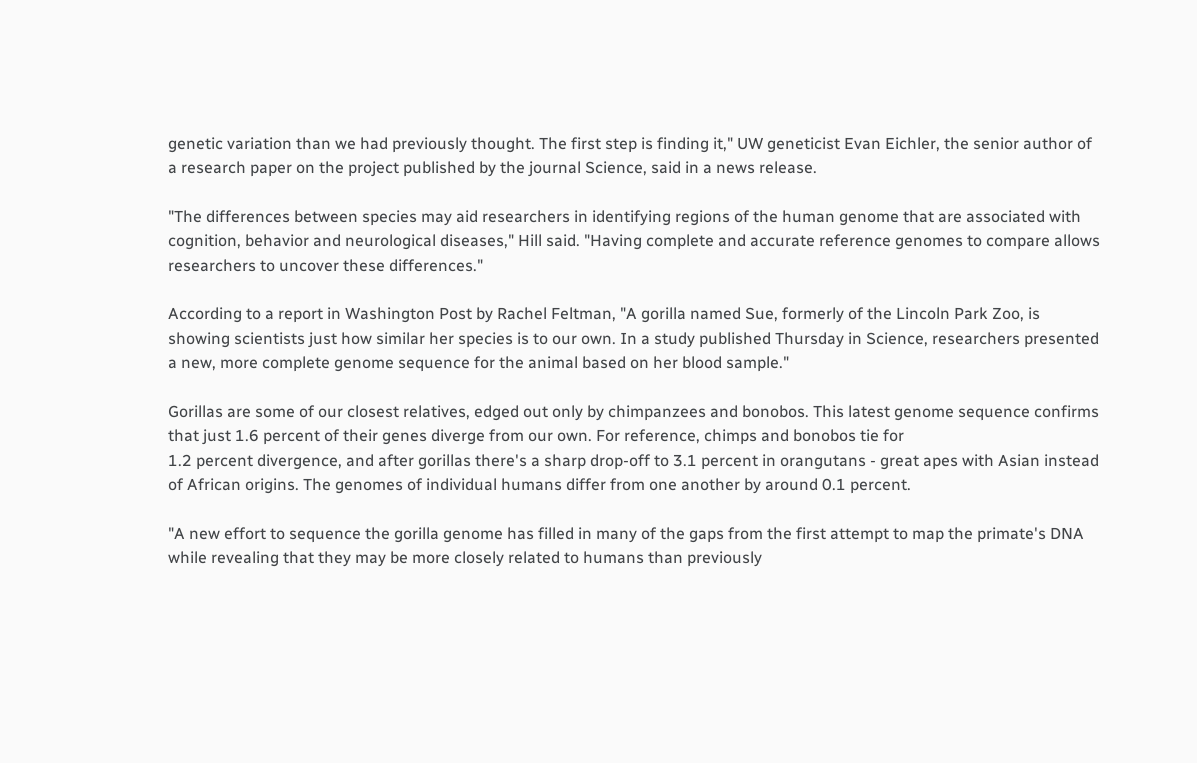genetic variation than we had previously thought. The first step is finding it," UW geneticist Evan Eichler, the senior author of a research paper on the project published by the journal Science, said in a news release.

"The differences between species may aid researchers in identifying regions of the human genome that are associated with cognition, behavior and neurological diseases," Hill said. "Having complete and accurate reference genomes to compare allows researchers to uncover these differences."

According to a report in Washington Post by Rachel Feltman, "A gorilla named Sue, formerly of the Lincoln Park Zoo, is showing scientists just how similar her species is to our own. In a study published Thursday in Science, researchers presented a new, more complete genome sequence for the animal based on her blood sample."

Gorillas are some of our closest relatives, edged out only by chimpanzees and bonobos. This latest genome sequence confirms that just 1.6 percent of their genes diverge from our own. For reference, chimps and bonobos tie for
1.2 percent divergence, and after gorillas there's a sharp drop-off to 3.1 percent in orangutans - great apes with Asian instead of African origins. The genomes of individual humans differ from one another by around 0.1 percent.

"A new effort to sequence the gorilla genome has filled in many of the gaps from the first attempt to map the primate's DNA while revealing that they may be more closely related to humans than previously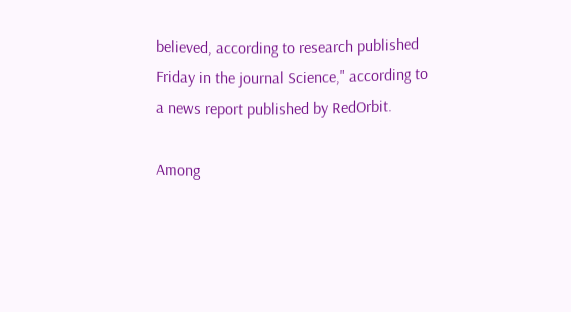believed, according to research published Friday in the journal Science," according to a news report published by RedOrbit.

Among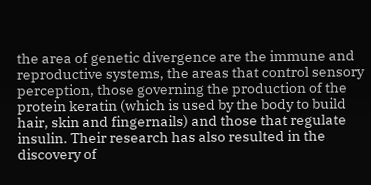the area of genetic divergence are the immune and reproductive systems, the areas that control sensory perception, those governing the production of the protein keratin (which is used by the body to build hair, skin and fingernails) and those that regulate insulin. Their research has also resulted in the discovery of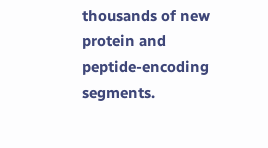thousands of new protein and peptide-encoding segments.